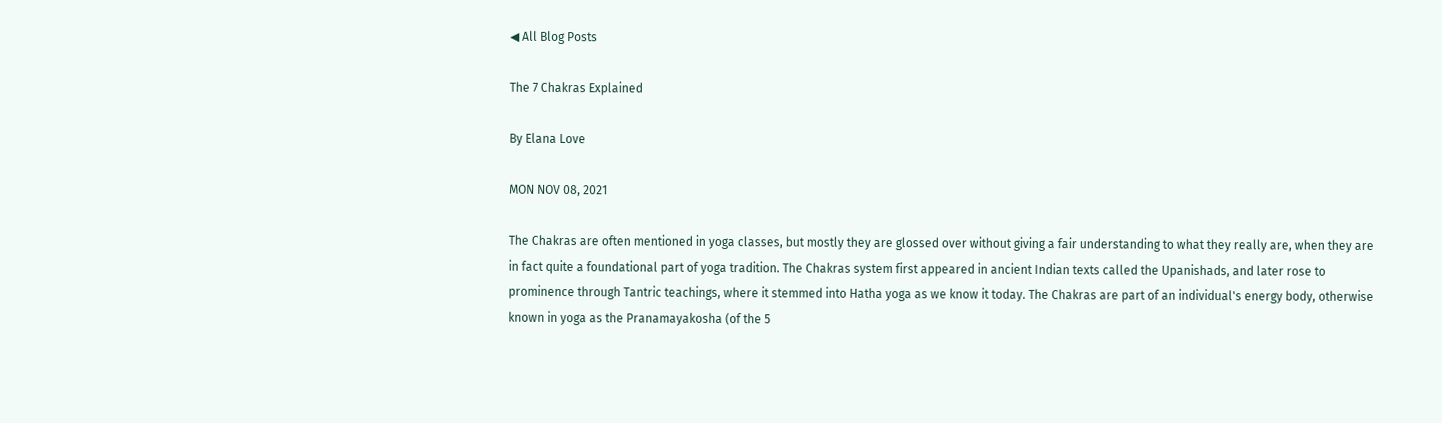◀ All Blog Posts

The 7 Chakras Explained

By Elana Love

MON NOV 08, 2021

The Chakras are often mentioned in yoga classes, but mostly they are glossed over without giving a fair understanding to what they really are, when they are in fact quite a foundational part of yoga tradition. The Chakras system first appeared in ancient Indian texts called the Upanishads, and later rose to prominence through Tantric teachings, where it stemmed into Hatha yoga as we know it today. The Chakras are part of an individual's energy body, otherwise known in yoga as the Pranamayakosha (of the 5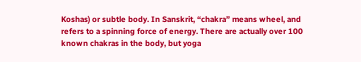Koshas) or subtle body. In Sanskrit, “chakra” means wheel, and refers to a spinning force of energy. There are actually over 100 known chakras in the body, but yoga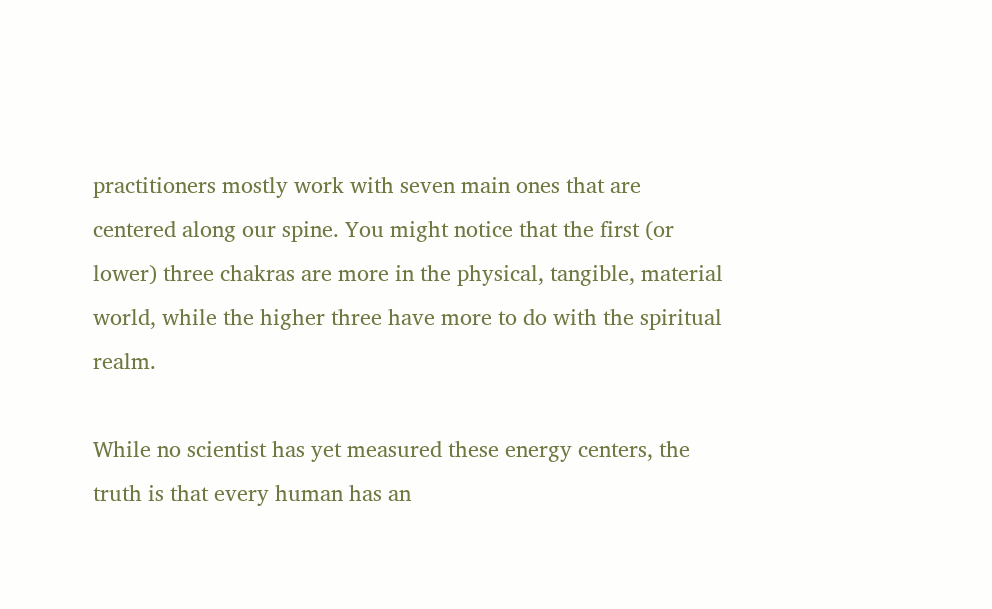practitioners mostly work with seven main ones that are centered along our spine. You might notice that the first (or lower) three chakras are more in the physical, tangible, material world, while the higher three have more to do with the spiritual realm.

While no scientist has yet measured these energy centers, the truth is that every human has an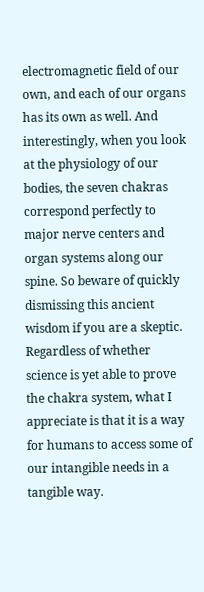electromagnetic field of our own, and each of our organs has its own as well. And interestingly, when you look at the physiology of our bodies, the seven chakras correspond perfectly to major nerve centers and organ systems along our spine. So beware of quickly dismissing this ancient wisdom if you are a skeptic. Regardless of whether science is yet able to prove the chakra system, what I appreciate is that it is a way for humans to access some of our intangible needs in a tangible way.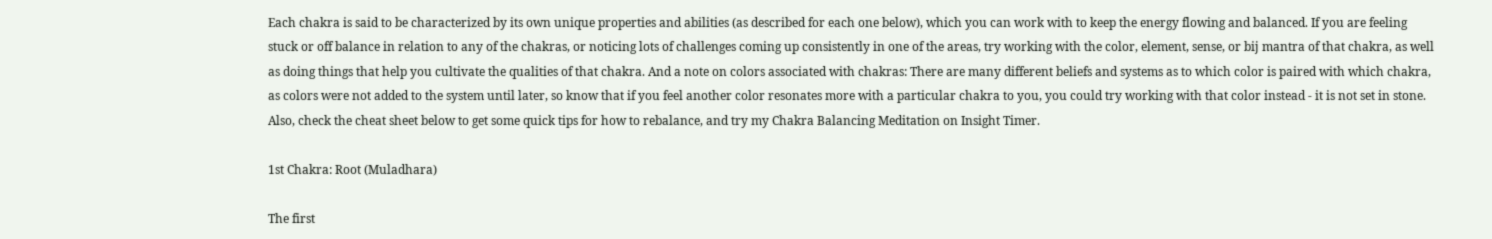Each chakra is said to be characterized by its own unique properties and abilities (as described for each one below), which you can work with to keep the energy flowing and balanced. If you are feeling stuck or off balance in relation to any of the chakras, or noticing lots of challenges coming up consistently in one of the areas, try working with the color, element, sense, or bij mantra of that chakra, as well as doing things that help you cultivate the qualities of that chakra. And a note on colors associated with chakras: There are many different beliefs and systems as to which color is paired with which chakra, as colors were not added to the system until later, so know that if you feel another color resonates more with a particular chakra to you, you could try working with that color instead - it is not set in stone. Also, check the cheat sheet below to get some quick tips for how to rebalance, and try my Chakra Balancing Meditation on Insight Timer.

1st Chakra: Root (Muladhara)

The first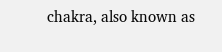chakra, also known as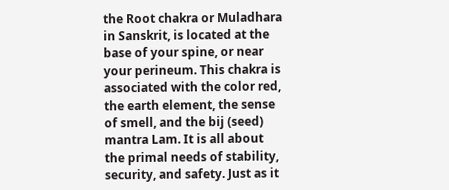the Root chakra or Muladhara in Sanskrit, is located at the base of your spine, or near your perineum. This chakra is associated with the color red, the earth element, the sense of smell, and the bij (seed) mantra Lam. It is all about the primal needs of stability, security, and safety. Just as it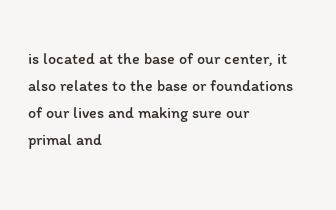is located at the base of our center, it also relates to the base or foundations of our lives and making sure our primal and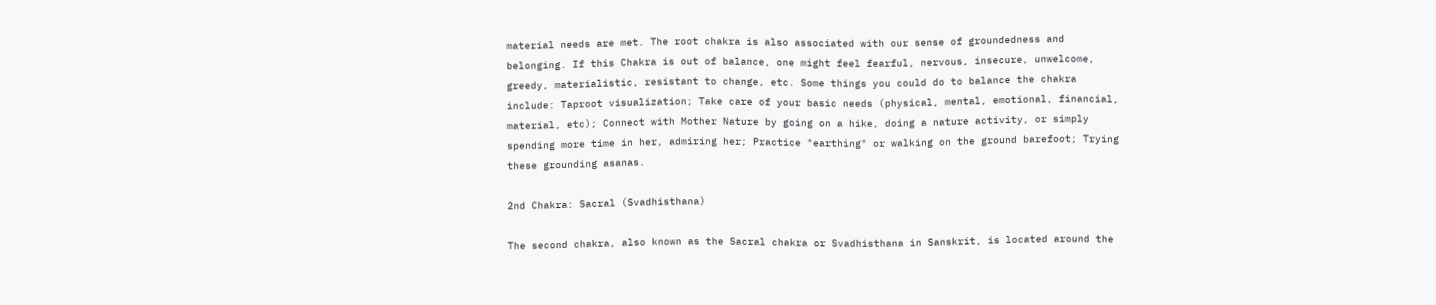material needs are met. The root chakra is also associated with our sense of groundedness and belonging. If this Chakra is out of balance, one might feel fearful, nervous, insecure, unwelcome, greedy, materialistic, resistant to change, etc. Some things you could do to balance the chakra include: Taproot visualization; Take care of your basic needs (physical, mental, emotional, financial, material, etc); Connect with Mother Nature by going on a hike, doing a nature activity, or simply spending more time in her, admiring her; Practice "earthing" or walking on the ground barefoot; Trying these grounding asanas.

2nd Chakra: Sacral (Svadhisthana)

The second chakra, also known as the Sacral chakra or Svadhisthana in Sanskrit, is located around the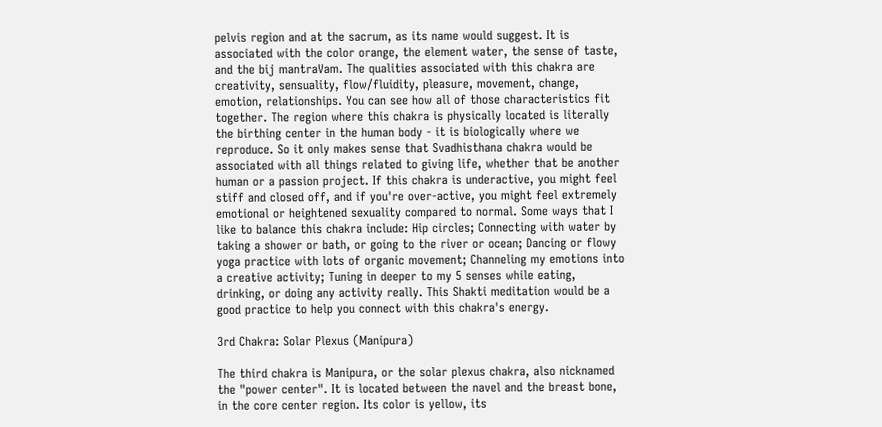pelvis region and at the sacrum, as its name would suggest. It is associated with the color orange, the element water, the sense of taste, and the bij mantraVam. The qualities associated with this chakra are creativity, sensuality, flow/fluidity, pleasure, movement, change, emotion, relationships. You can see how all of those characteristics fit together. The region where this chakra is physically located is literally the birthing center in the human body - it is biologically where we reproduce. So it only makes sense that Svadhisthana chakra would be associated with all things related to giving life, whether that be another human or a passion project. If this chakra is underactive, you might feel stiff and closed off, and if you're over-active, you might feel extremely emotional or heightened sexuality compared to normal. Some ways that I like to balance this chakra include: Hip circles; Connecting with water by taking a shower or bath, or going to the river or ocean; Dancing or flowy yoga practice with lots of organic movement; Channeling my emotions into a creative activity; Tuning in deeper to my 5 senses while eating, drinking, or doing any activity really. This Shakti meditation would be a good practice to help you connect with this chakra's energy.

3rd Chakra: Solar Plexus (Manipura)

The third chakra is Manipura, or the solar plexus chakra, also nicknamed the "power center". It is located between the navel and the breast bone, in the core center region. Its color is yellow, its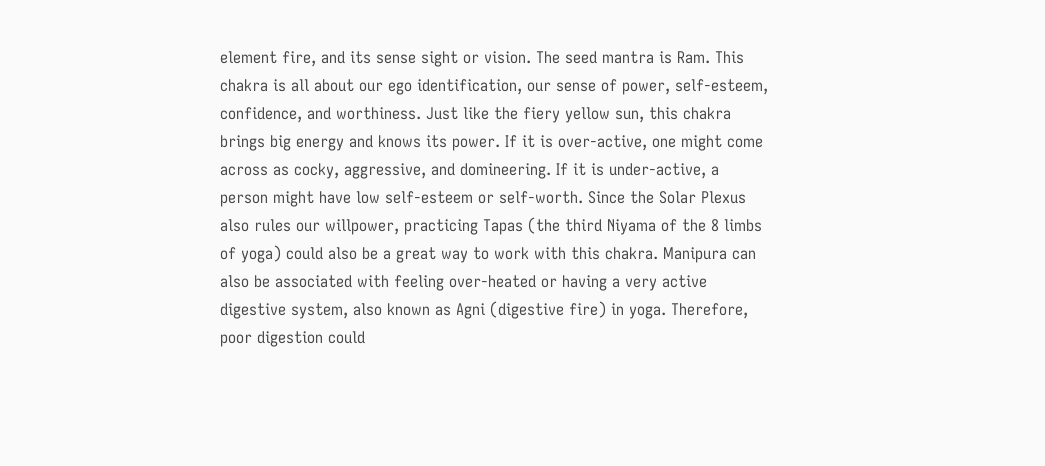element fire, and its sense sight or vision. The seed mantra is Ram. This chakra is all about our ego identification, our sense of power, self-esteem, confidence, and worthiness. Just like the fiery yellow sun, this chakra brings big energy and knows its power. If it is over-active, one might come across as cocky, aggressive, and domineering. If it is under-active, a person might have low self-esteem or self-worth. Since the Solar Plexus also rules our willpower, practicing Tapas (the third Niyama of the 8 limbs of yoga) could also be a great way to work with this chakra. Manipura can also be associated with feeling over-heated or having a very active digestive system, also known as Agni (digestive fire) in yoga. Therefore, poor digestion could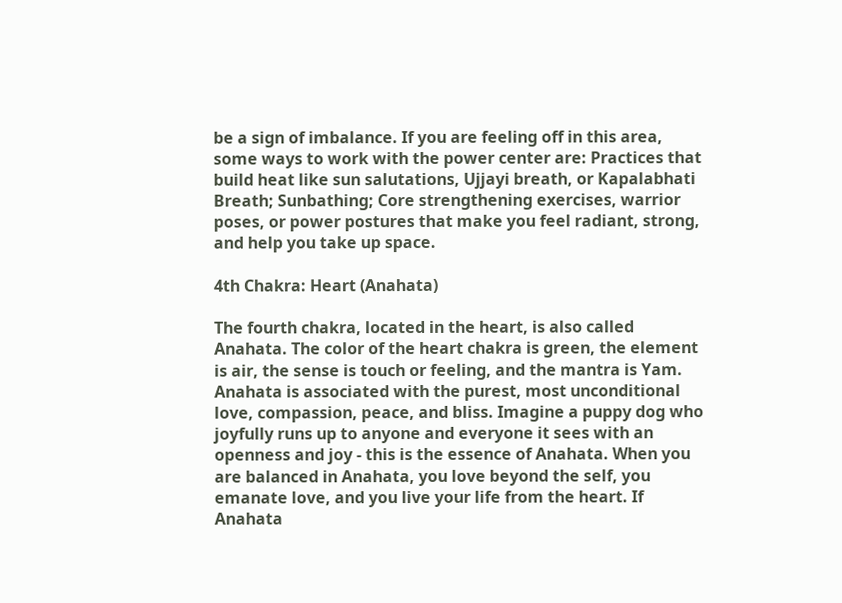be a sign of imbalance. If you are feeling off in this area, some ways to work with the power center are: Practices that build heat like sun salutations, Ujjayi breath, or Kapalabhati Breath; Sunbathing; Core strengthening exercises, warrior poses, or power postures that make you feel radiant, strong, and help you take up space.

4th Chakra: Heart (Anahata)

The fourth chakra, located in the heart, is also called Anahata. The color of the heart chakra is green, the element is air, the sense is touch or feeling, and the mantra is Yam. Anahata is associated with the purest, most unconditional love, compassion, peace, and bliss. Imagine a puppy dog who joyfully runs up to anyone and everyone it sees with an openness and joy - this is the essence of Anahata. When you are balanced in Anahata, you love beyond the self, you emanate love, and you live your life from the heart. If Anahata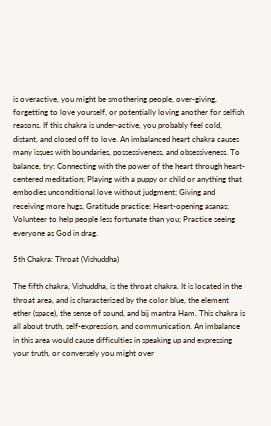is overactive, you might be smothering people, over-giving, forgetting to love yourself, or potentially loving another for selfish reasons. If this chakra is under-active, you probably feel cold, distant, and closed off to love. An imbalanced heart chakra causes many issues with boundaries, possessiveness, and obsessiveness. To balance, try: Connecting with the power of the heart through heart-centered meditation; Playing with a puppy or child or anything that embodies unconditional love without judgment; Giving and receiving more hugs, Gratitude practice; Heart-opening asanas; Volunteer to help people less fortunate than you; Practice seeing everyone as God in drag.

5th Chakra: Throat (Vishuddha)

The fifth chakra, Vishuddha, is the throat chakra. It is located in the throat area, and is characterized by the color blue, the element ether (space), the sense of sound, and bij mantra Ham. This chakra is all about truth, self-expression, and communication. An imbalance in this area would cause difficulties in speaking up and expressing your truth, or conversely you might over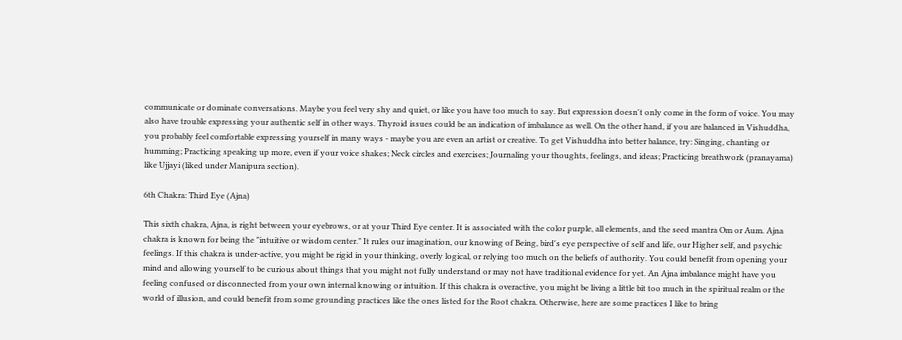communicate or dominate conversations. Maybe you feel very shy and quiet, or like you have too much to say. But expression doesn't only come in the form of voice. You may also have trouble expressing your authentic self in other ways. Thyroid issues could be an indication of imbalance as well. On the other hand, if you are balanced in Vishuddha, you probably feel comfortable expressing yourself in many ways - maybe you are even an artist or creative. To get Vishuddha into better balance, try: Singing, chanting or humming; Practicing speaking up more, even if your voice shakes; Neck circles and exercises; Journaling your thoughts, feelings, and ideas; Practicing breathwork (pranayama) like Ujjayi (liked under Manipura section).

6th Chakra: Third Eye (Ajna)

This sixth chakra, Ajna, is right between your eyebrows, or at your Third Eye center. It is associated with the color purple, all elements, and the seed mantra Om or Aum. Ajna chakra is known for being the "intuitive or wisdom center." It rules our imagination, our knowing of Being, bird's eye perspective of self and life, our Higher self, and psychic feelings. If this chakra is under-active, you might be rigid in your thinking, overly logical, or relying too much on the beliefs of authority. You could benefit from opening your mind and allowing yourself to be curious about things that you might not fully understand or may not have traditional evidence for yet. An Ajna imbalance might have you feeling confused or disconnected from your own internal knowing or intuition. If this chakra is overactive, you might be living a little bit too much in the spiritual realm or the world of illusion, and could benefit from some grounding practices like the ones listed for the Root chakra. Otherwise, here are some practices I like to bring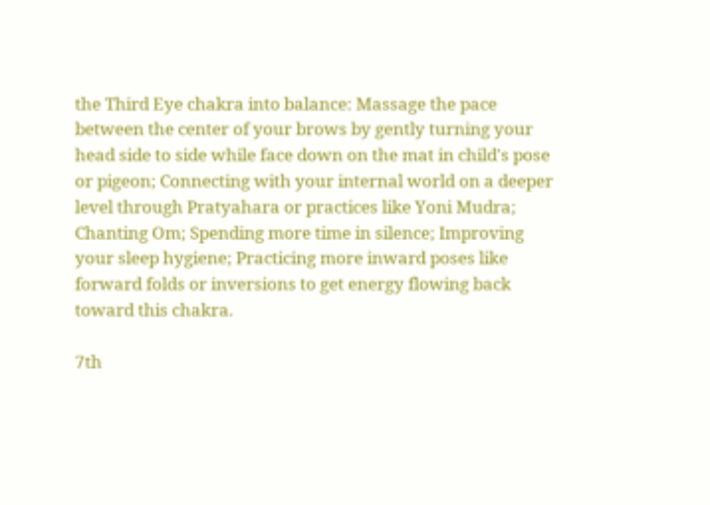the Third Eye chakra into balance: Massage the pace between the center of your brows by gently turning your head side to side while face down on the mat in child's pose or pigeon; Connecting with your internal world on a deeper level through Pratyahara or practices like Yoni Mudra; Chanting Om; Spending more time in silence; Improving your sleep hygiene; Practicing more inward poses like forward folds or inversions to get energy flowing back toward this chakra.

7th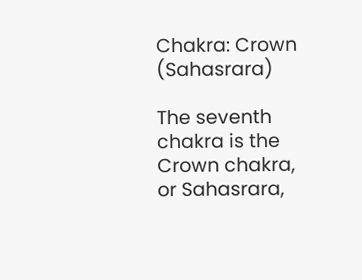Chakra: Crown (Sahasrara)

The seventh chakra is the Crown chakra, or Sahasrara,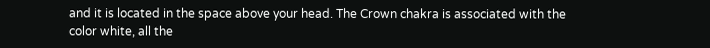and it is located in the space above your head. The Crown chakra is associated with the color white, all the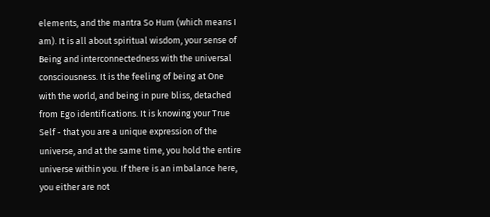elements, and the mantra So Hum (which means I am). It is all about spiritual wisdom, your sense of Being and interconnectedness with the universal consciousness. It is the feeling of being at One with the world, and being in pure bliss, detached from Ego identifications. It is knowing your True Self - that you are a unique expression of the universe, and at the same time, you hold the entire universe within you. If there is an imbalance here, you either are not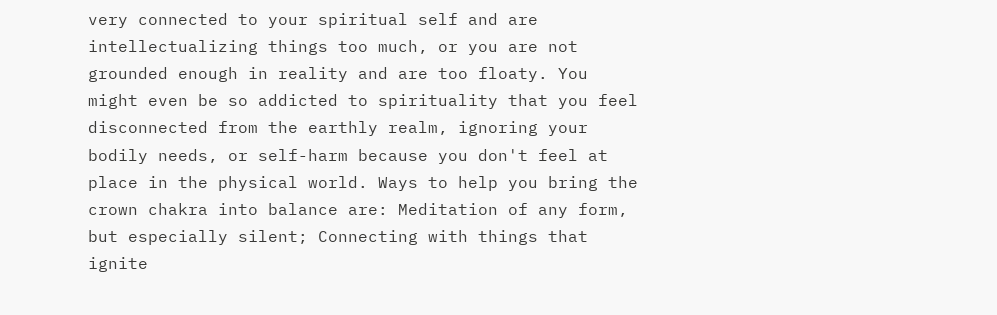very connected to your spiritual self and are intellectualizing things too much, or you are not grounded enough in reality and are too floaty. You might even be so addicted to spirituality that you feel disconnected from the earthly realm, ignoring your bodily needs, or self-harm because you don't feel at place in the physical world. Ways to help you bring the crown chakra into balance are: Meditation of any form, but especially silent; Connecting with things that ignite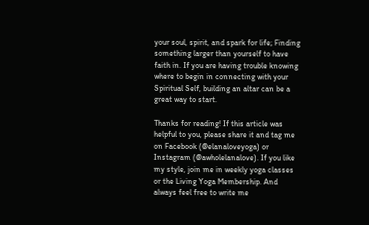your soul, spirit, and spark for life; Finding something larger than yourself to have faith in. If you are having trouble knowing where to begin in connecting with your Spiritual Self, building an altar can be a great way to start.

Thanks for reading! If this article was helpful to you, please share it and tag me on Facebook (@elanaloveyoga) or Instagram (@awholelanalove). If you like my style, join me in weekly yoga classes or the Living Yoga Membership. And always feel free to write me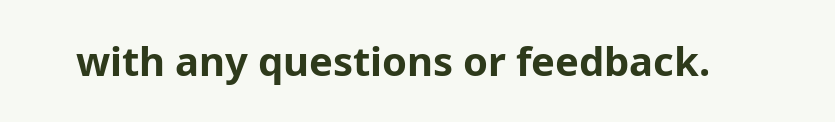with any questions or feedback.